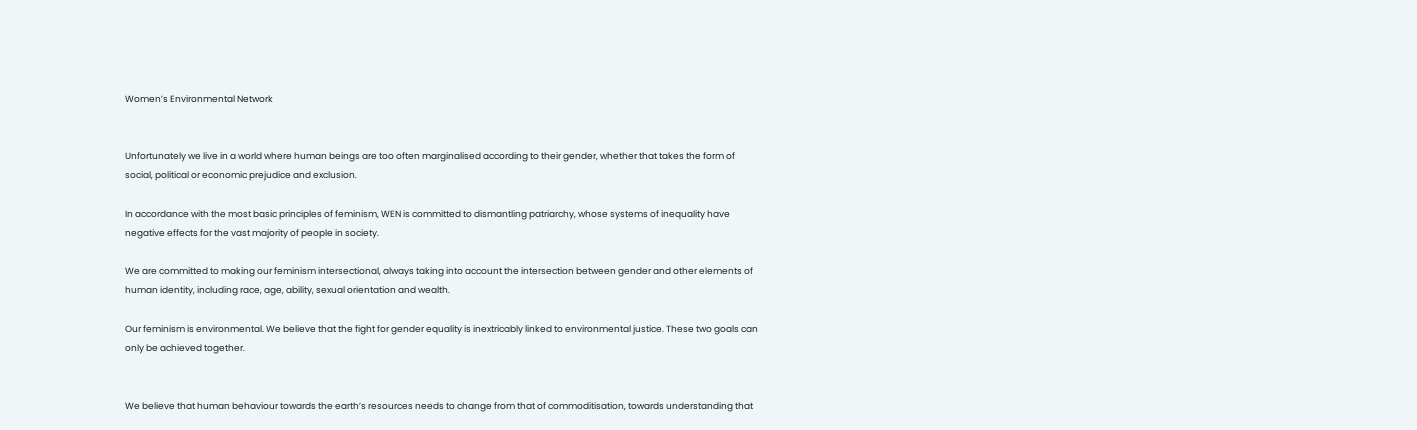Women’s Environmental Network


Unfortunately we live in a world where human beings are too often marginalised according to their gender, whether that takes the form of social, political or economic prejudice and exclusion.

In accordance with the most basic principles of feminism, WEN is committed to dismantling patriarchy, whose systems of inequality have negative effects for the vast majority of people in society.

We are committed to making our feminism intersectional, always taking into account the intersection between gender and other elements of human identity, including race, age, ability, sexual orientation and wealth.

Our feminism is environmental. We believe that the fight for gender equality is inextricably linked to environmental justice. These two goals can only be achieved together.


We believe that human behaviour towards the earth’s resources needs to change from that of commoditisation, towards understanding that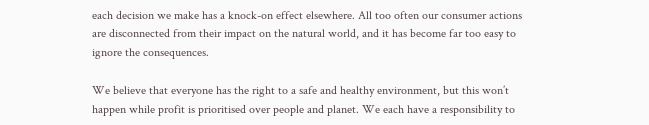each decision we make has a knock-on effect elsewhere. All too often our consumer actions are disconnected from their impact on the natural world, and it has become far too easy to ignore the consequences.

We believe that everyone has the right to a safe and healthy environment, but this won’t happen while profit is prioritised over people and planet. We each have a responsibility to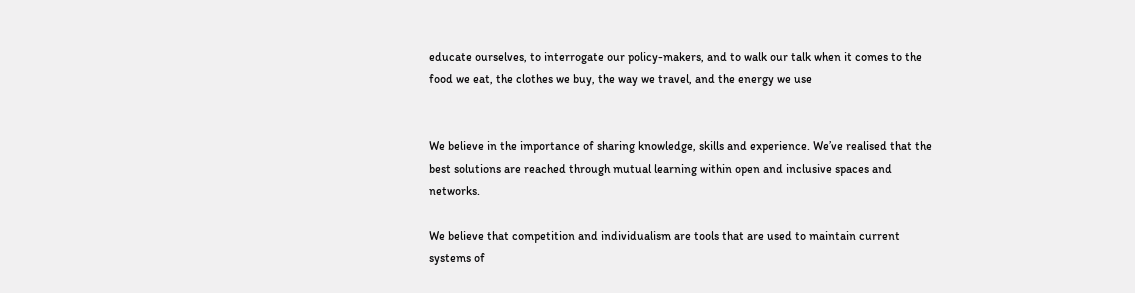educate ourselves, to interrogate our policy-makers, and to walk our talk when it comes to the food we eat, the clothes we buy, the way we travel, and the energy we use


We believe in the importance of sharing knowledge, skills and experience. We’ve realised that the best solutions are reached through mutual learning within open and inclusive spaces and networks.

We believe that competition and individualism are tools that are used to maintain current systems of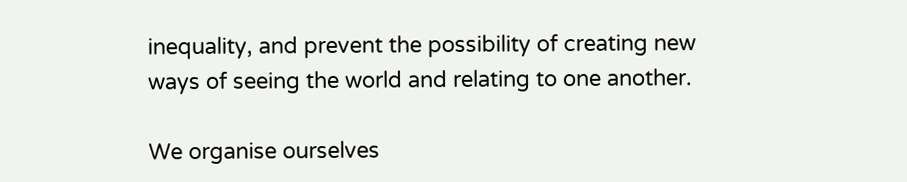inequality, and prevent the possibility of creating new ways of seeing the world and relating to one another.

We organise ourselves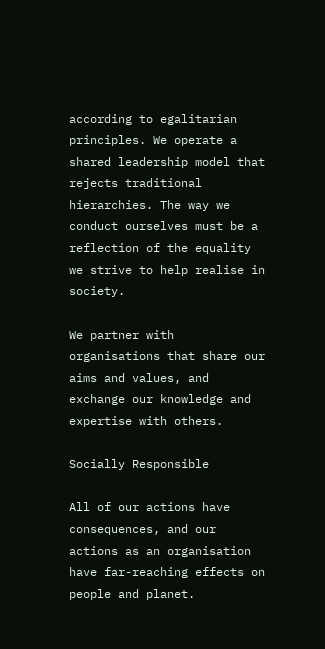according to egalitarian principles. We operate a shared leadership model that rejects traditional hierarchies. The way we conduct ourselves must be a reflection of the equality we strive to help realise in society.

We partner with organisations that share our aims and values, and exchange our knowledge and expertise with others.

Socially Responsible

All of our actions have consequences, and our actions as an organisation have far-reaching effects on people and planet.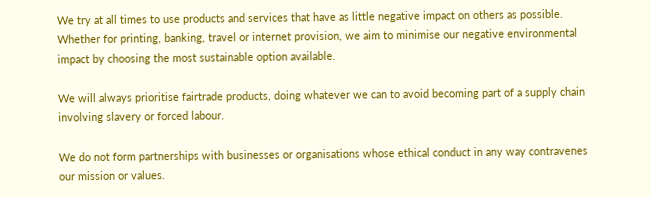We try at all times to use products and services that have as little negative impact on others as possible. Whether for printing, banking, travel or internet provision, we aim to minimise our negative environmental impact by choosing the most sustainable option available.

We will always prioritise fairtrade products, doing whatever we can to avoid becoming part of a supply chain involving slavery or forced labour.

We do not form partnerships with businesses or organisations whose ethical conduct in any way contravenes our mission or values.